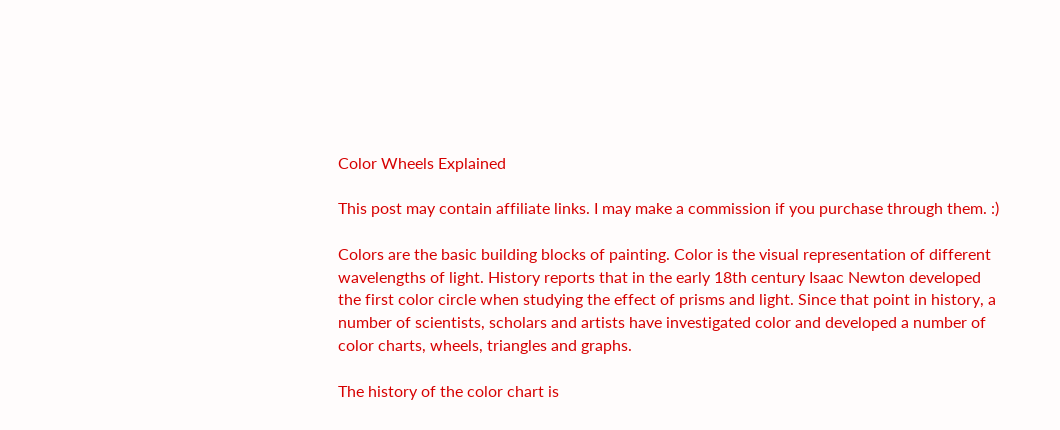Color Wheels Explained

This post may contain affiliate links. I may make a commission if you purchase through them. :)

Colors are the basic building blocks of painting. Color is the visual representation of different wavelengths of light. History reports that in the early 18th century Isaac Newton developed the first color circle when studying the effect of prisms and light. Since that point in history, a number of scientists, scholars and artists have investigated color and developed a number of color charts, wheels, triangles and graphs.

The history of the color chart is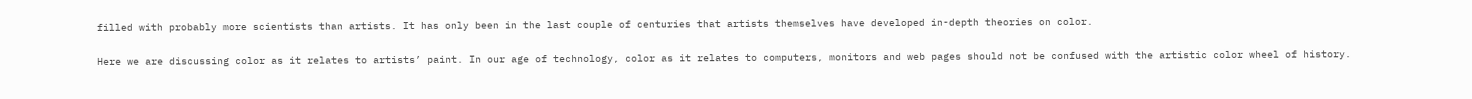filled with probably more scientists than artists. It has only been in the last couple of centuries that artists themselves have developed in-depth theories on color.

Here we are discussing color as it relates to artists’ paint. In our age of technology, color as it relates to computers, monitors and web pages should not be confused with the artistic color wheel of history.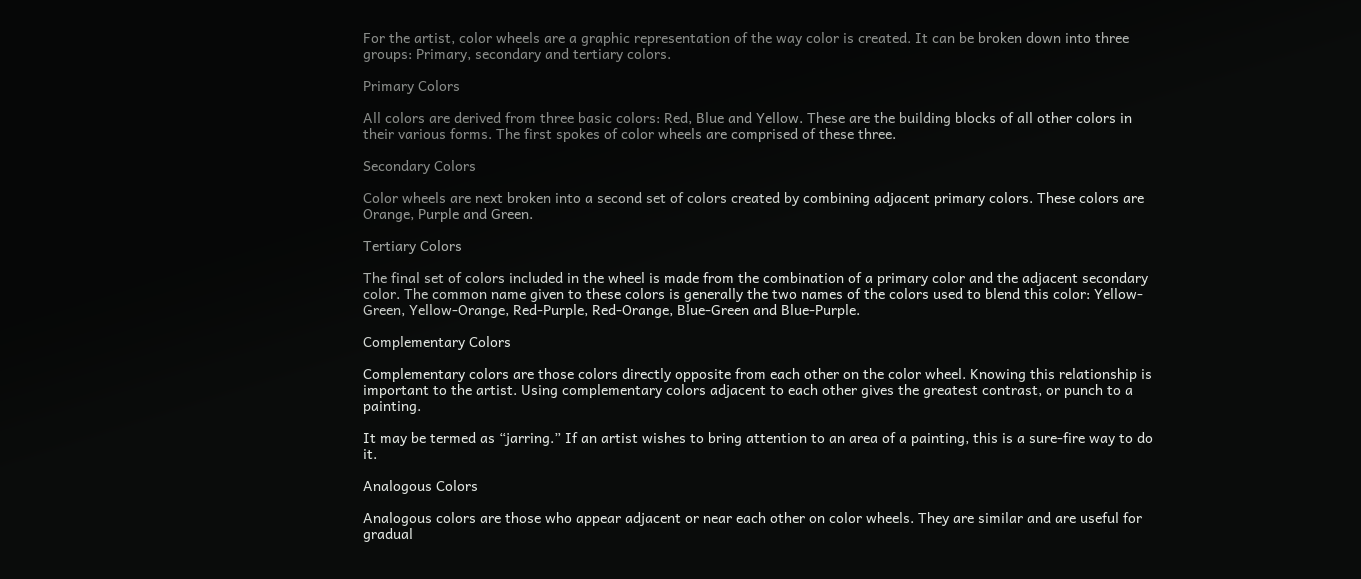For the artist, color wheels are a graphic representation of the way color is created. It can be broken down into three groups: Primary, secondary and tertiary colors.

Primary Colors

All colors are derived from three basic colors: Red, Blue and Yellow. These are the building blocks of all other colors in their various forms. The first spokes of color wheels are comprised of these three.

Secondary Colors

Color wheels are next broken into a second set of colors created by combining adjacent primary colors. These colors are Orange, Purple and Green.

Tertiary Colors

The final set of colors included in the wheel is made from the combination of a primary color and the adjacent secondary color. The common name given to these colors is generally the two names of the colors used to blend this color: Yellow-Green, Yellow-Orange, Red-Purple, Red-Orange, Blue-Green and Blue-Purple.

Complementary Colors

Complementary colors are those colors directly opposite from each other on the color wheel. Knowing this relationship is important to the artist. Using complementary colors adjacent to each other gives the greatest contrast, or punch to a painting.

It may be termed as “jarring.” If an artist wishes to bring attention to an area of a painting, this is a sure-fire way to do it.

Analogous Colors

Analogous colors are those who appear adjacent or near each other on color wheels. They are similar and are useful for gradual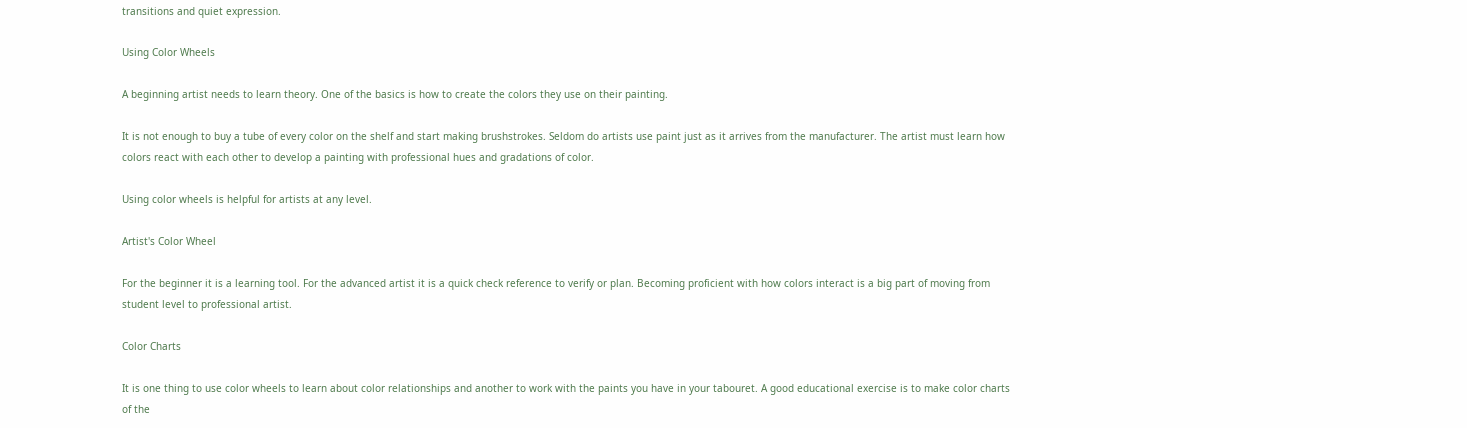transitions and quiet expression.

Using Color Wheels

A beginning artist needs to learn theory. One of the basics is how to create the colors they use on their painting.

It is not enough to buy a tube of every color on the shelf and start making brushstrokes. Seldom do artists use paint just as it arrives from the manufacturer. The artist must learn how colors react with each other to develop a painting with professional hues and gradations of color.

Using color wheels is helpful for artists at any level.

Artist's Color Wheel

For the beginner it is a learning tool. For the advanced artist it is a quick check reference to verify or plan. Becoming proficient with how colors interact is a big part of moving from student level to professional artist.

Color Charts

It is one thing to use color wheels to learn about color relationships and another to work with the paints you have in your tabouret. A good educational exercise is to make color charts of the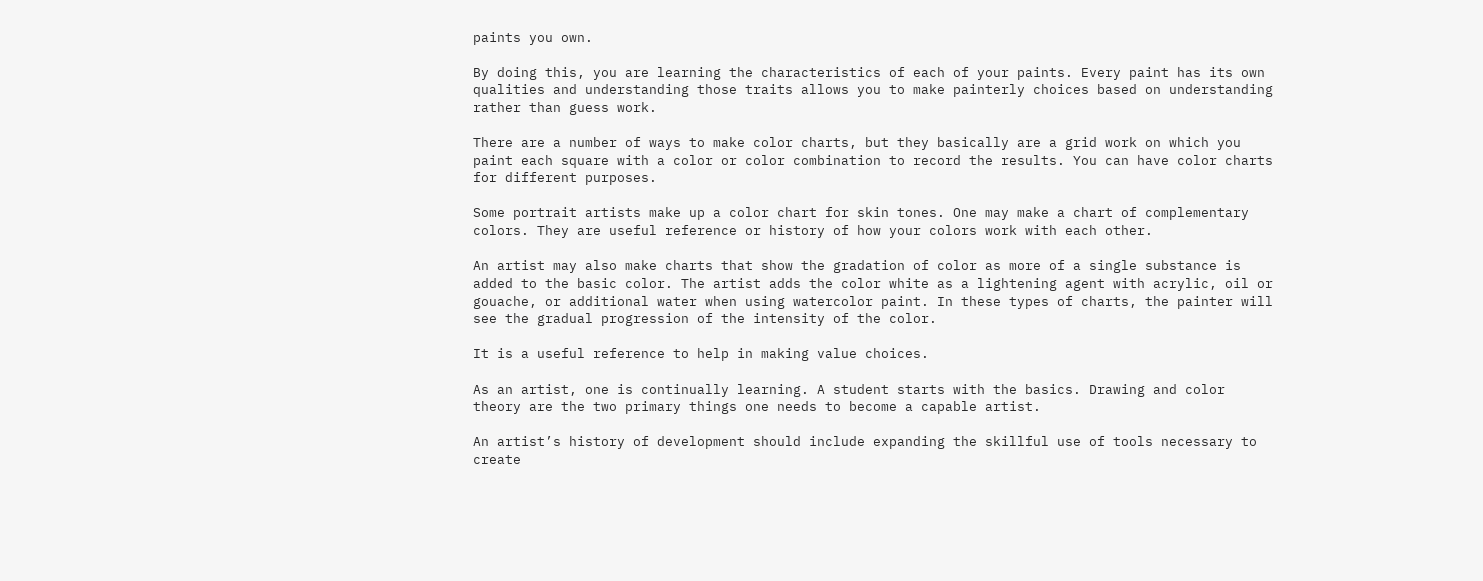paints you own.

By doing this, you are learning the characteristics of each of your paints. Every paint has its own qualities and understanding those traits allows you to make painterly choices based on understanding rather than guess work.

There are a number of ways to make color charts, but they basically are a grid work on which you paint each square with a color or color combination to record the results. You can have color charts for different purposes.

Some portrait artists make up a color chart for skin tones. One may make a chart of complementary colors. They are useful reference or history of how your colors work with each other.

An artist may also make charts that show the gradation of color as more of a single substance is added to the basic color. The artist adds the color white as a lightening agent with acrylic, oil or gouache, or additional water when using watercolor paint. In these types of charts, the painter will see the gradual progression of the intensity of the color.

It is a useful reference to help in making value choices.

As an artist, one is continually learning. A student starts with the basics. Drawing and color theory are the two primary things one needs to become a capable artist.

An artist’s history of development should include expanding the skillful use of tools necessary to create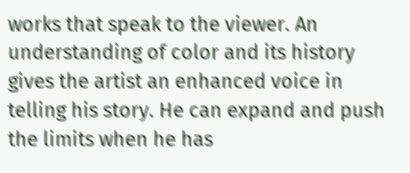works that speak to the viewer. An understanding of color and its history gives the artist an enhanced voice in telling his story. He can expand and push the limits when he has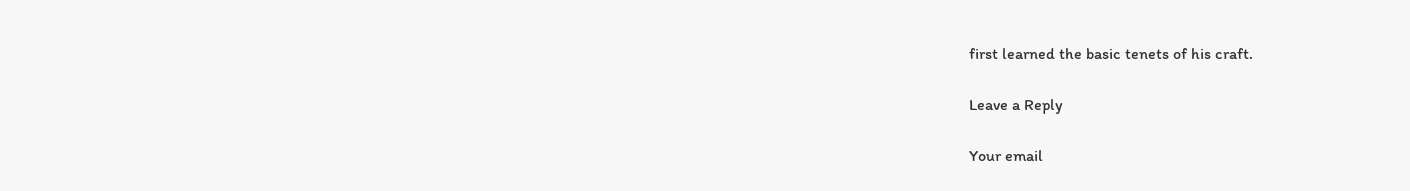first learned the basic tenets of his craft.

Leave a Reply

Your email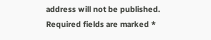address will not be published. Required fields are marked *